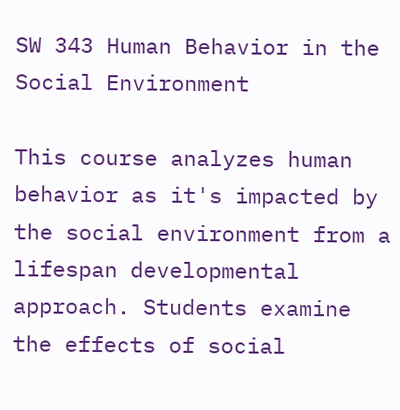SW 343 Human Behavior in the Social Environment

This course analyzes human behavior as it's impacted by the social environment from a lifespan developmental approach. Students examine the effects of social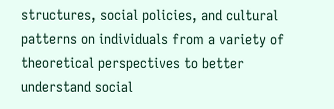structures, social policies, and cultural patterns on individuals from a variety of theoretical perspectives to better understand social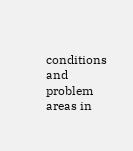conditions and problem areas in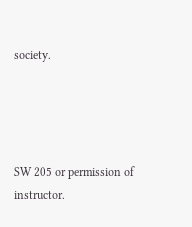society.




SW 205 or permission of instructor.